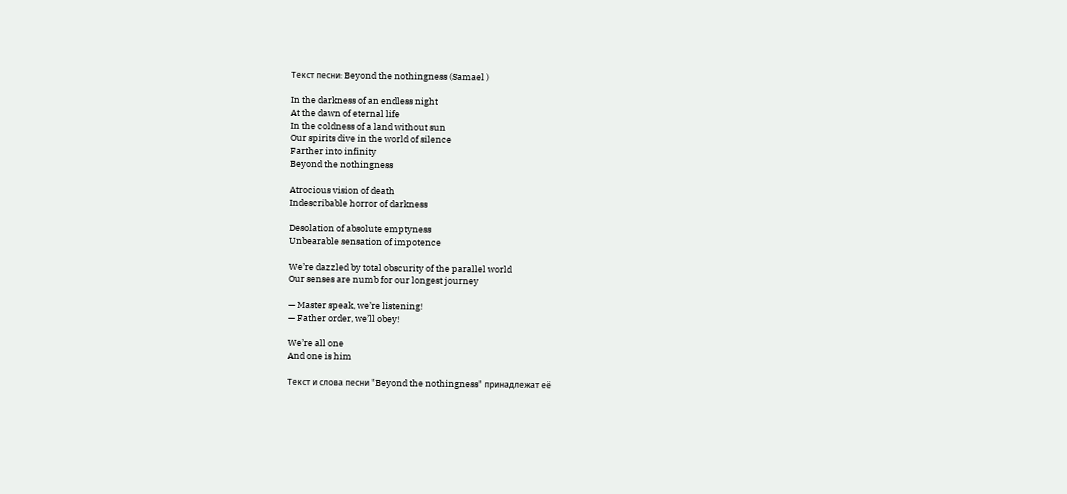Текст песни: Beyond the nothingness (Samael )

In the darkness of an endless night
At the dawn of eternal life
In the coldness of a land without sun
Our spirits dive in the world of silence
Farther into infinity
Beyond the nothingness

Atrocious vision of death
Indescribable horror of darkness

Desolation of absolute emptyness
Unbearable sensation of impotence

We’re dazzled by total obscurity of the parallel world
Our senses are numb for our longest journey

— Master speak, we’re listening!
— Father order, we’ll obey!

We’re all one
And one is him

Текст и слова песни "Beyond the nothingness" принадлежат её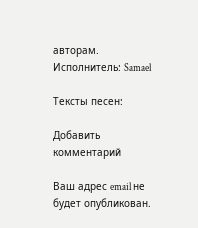авторам.
Исполнитель: Samael

Тексты песен:

Добавить комментарий

Ваш адрес email не будет опубликован.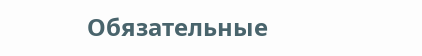Обязательные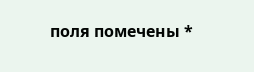поля помечены *